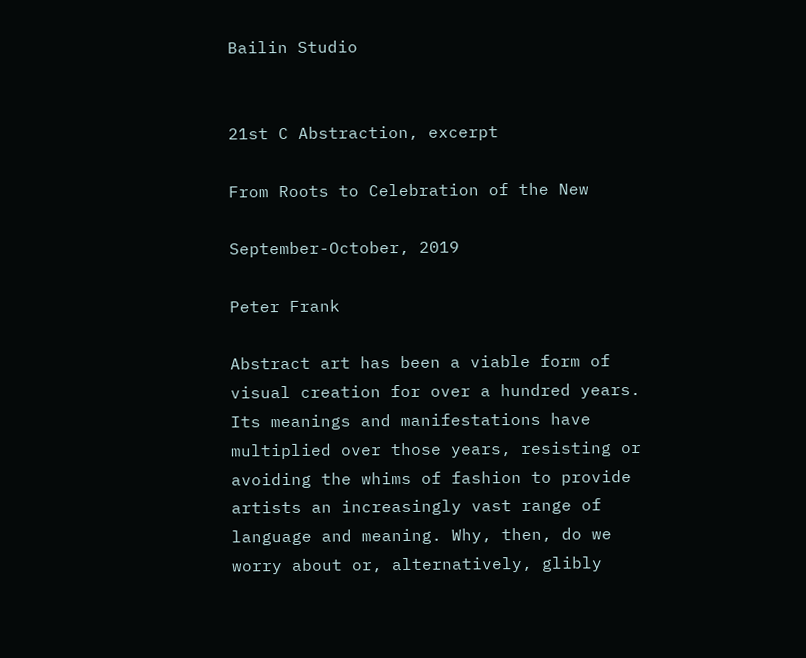Bailin Studio


21st C Abstraction, excerpt

From Roots to Celebration of the New

September-October, 2019

Peter Frank

Abstract art has been a viable form of visual creation for over a hundred years. Its meanings and manifestations have multiplied over those years, resisting or avoiding the whims of fashion to provide artists an increasingly vast range of language and meaning. Why, then, do we worry about or, alternatively, glibly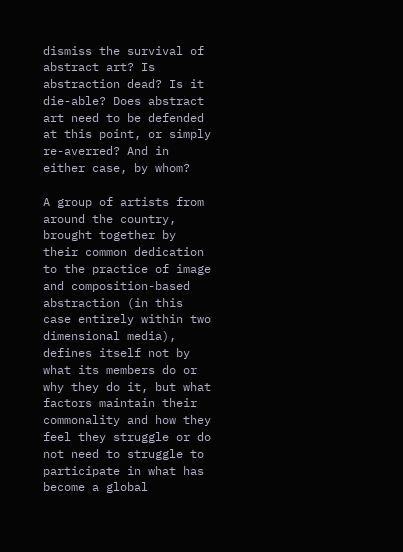dismiss the survival of abstract art? Is abstraction dead? Is it die-able? Does abstract art need to be defended at this point, or simply re-averred? And in either case, by whom?

A group of artists from around the country, brought together by their common dedication to the practice of image and composition-based abstraction (in this case entirely within two dimensional media), defines itself not by what its members do or why they do it, but what factors maintain their commonality and how they feel they struggle or do not need to struggle to participate in what has become a global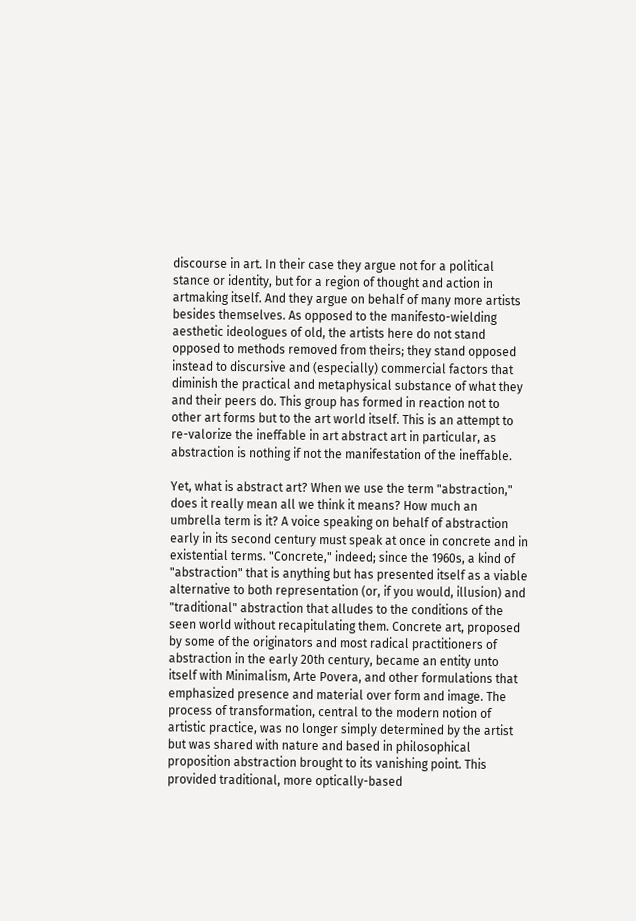discourse in art. In their case they argue not for a political stance or identity, but for a region of thought and action in artmaking itself. And they argue on behalf of many more artists besides themselves. As opposed to the manifesto-wielding aesthetic ideologues of old, the artists here do not stand opposed to methods removed from theirs; they stand opposed instead to discursive and (especially) commercial factors that diminish the practical and metaphysical substance of what they and their peers do. This group has formed in reaction not to other art forms but to the art world itself. This is an attempt to re-valorize the ineffable in art abstract art in particular, as abstraction is nothing if not the manifestation of the ineffable.

Yet, what is abstract art? When we use the term "abstraction," does it really mean all we think it means? How much an umbrella term is it? A voice speaking on behalf of abstraction early in its second century must speak at once in concrete and in existential terms. "Concrete," indeed; since the 1960s, a kind of "abstraction" that is anything but has presented itself as a viable alternative to both representation (or, if you would, illusion) and "traditional" abstraction that alludes to the conditions of the seen world without recapitulating them. Concrete art, proposed by some of the originators and most radical practitioners of abstraction in the early 20th century, became an entity unto itself with Minimalism, Arte Povera, and other formulations that emphasized presence and material over form and image. The process of transformation, central to the modern notion of artistic practice, was no longer simply determined by the artist but was shared with nature and based in philosophical proposition abstraction brought to its vanishing point. This provided traditional, more optically-based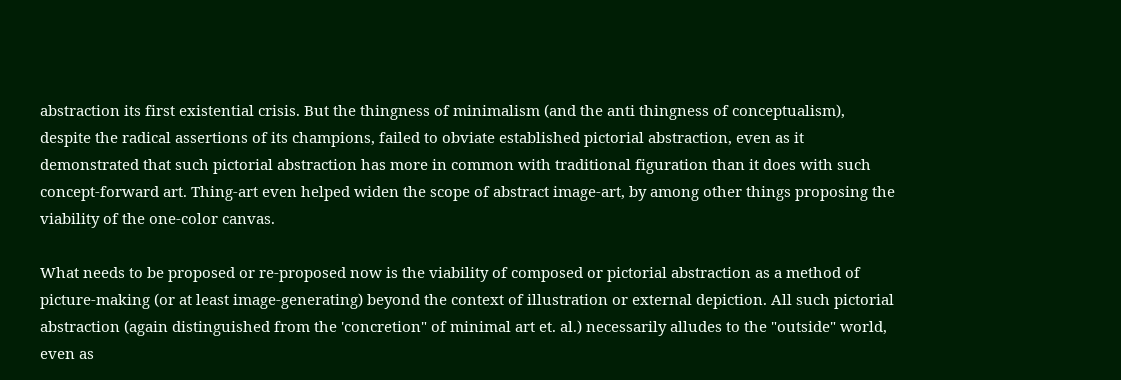abstraction its first existential crisis. But the thingness of minimalism (and the anti thingness of conceptualism), despite the radical assertions of its champions, failed to obviate established pictorial abstraction, even as it demonstrated that such pictorial abstraction has more in common with traditional figuration than it does with such concept-forward art. Thing-art even helped widen the scope of abstract image-art, by among other things proposing the viability of the one-color canvas.

What needs to be proposed or re-proposed now is the viability of composed or pictorial abstraction as a method of picture-making (or at least image-generating) beyond the context of illustration or external depiction. All such pictorial abstraction (again distinguished from the 'concretion" of minimal art et. al.) necessarily alludes to the "outside" world, even as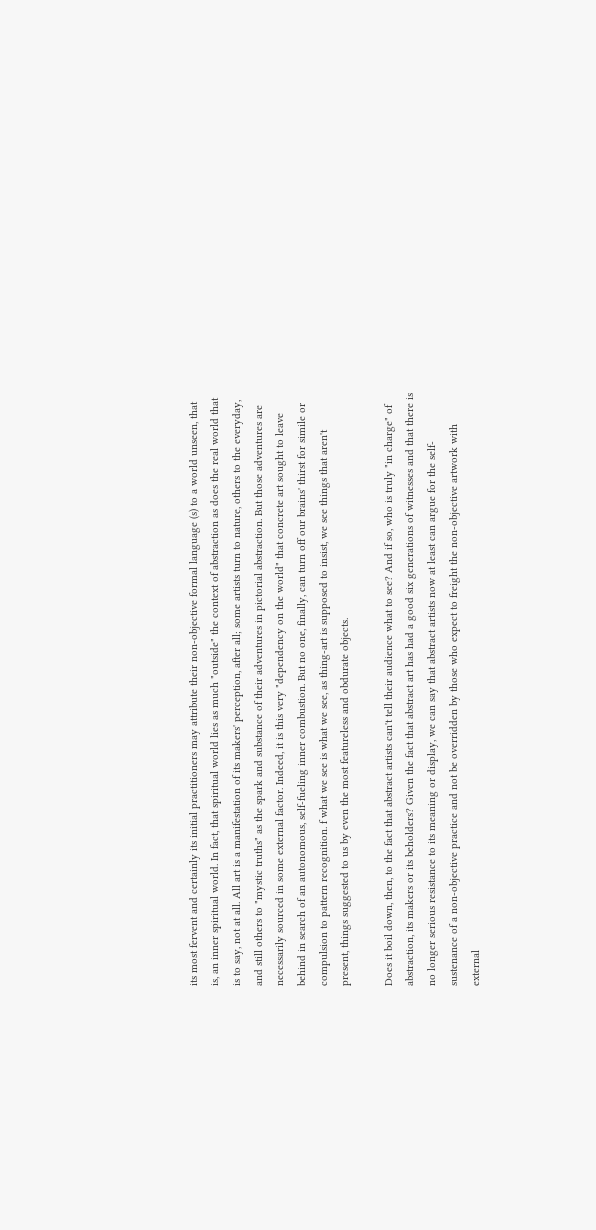its most fervent and certainly its initial practitioners may attribute their non-objective formal language (s) to a world unseen, that is, an inner spiritual world. In fact, that spiritual world lies as much "outside" the context of abstraction as does the real world that is to say, not at all. All art is a manifestation of its makers' perception, after all; some artists turn to nature, others to the everyday, and still others to "mystic truths" as the spark and substance of their adventures in pictorial abstraction. But those adventures are necessarily sourced in some external factor. Indeed, it is this very "dependency on the world" that concrete art sought to leave behind in search of an autonomous, self-fueling inner combustion. But no one, finally, can turn off our brains' thirst for simile or compulsion to pattern recognition. f what we see is what we see, as thing-art is supposed to insist, we see things that aren't present, things suggested to us by even the most featureless and obdurate objects.

Does it boil down, then, to the fact that abstract artists can't tell their audience what to see? And if so, who is truly "in charge" of abstraction, its makers or its beholders? Given the fact that abstract art has had a good six generations of witnesses and that there is no longer serious resistance to its meaning or display, we can say that abstract artists now at least can argue for the self-sustenance of a non-objective practice and not be overridden by those who expect to freight the non-objective artwork with external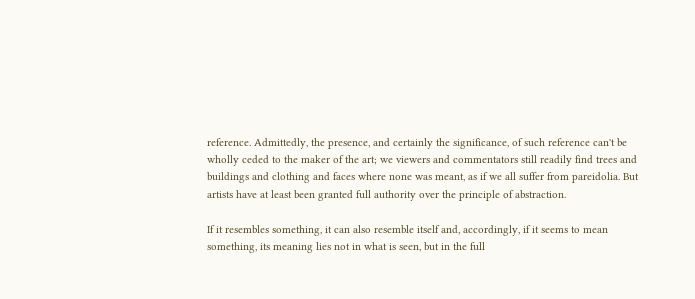reference. Admittedly, the presence, and certainly the significance, of such reference can't be wholly ceded to the maker of the art; we viewers and commentators still readily find trees and buildings and clothing and faces where none was meant, as if we all suffer from pareidolia. But artists have at least been granted full authority over the principle of abstraction.

If it resembles something, it can also resemble itself and, accordingly, if it seems to mean something, its meaning lies not in what is seen, but in the full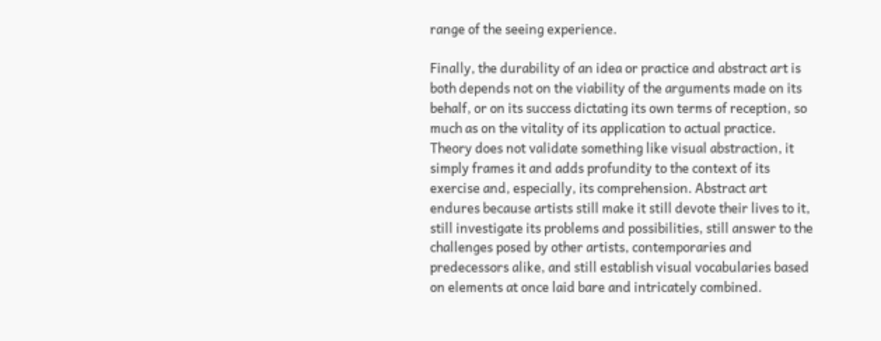range of the seeing experience.

Finally, the durability of an idea or practice and abstract art is both depends not on the viability of the arguments made on its behalf, or on its success dictating its own terms of reception, so much as on the vitality of its application to actual practice. Theory does not validate something like visual abstraction, it simply frames it and adds profundity to the context of its exercise and, especially, its comprehension. Abstract art endures because artists still make it still devote their lives to it, still investigate its problems and possibilities, still answer to the challenges posed by other artists, contemporaries and predecessors alike, and still establish visual vocabularies based on elements at once laid bare and intricately combined.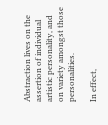Abstraction lives on the assertion of individual artistic personality, and on variety amongst those personalities.

In effect,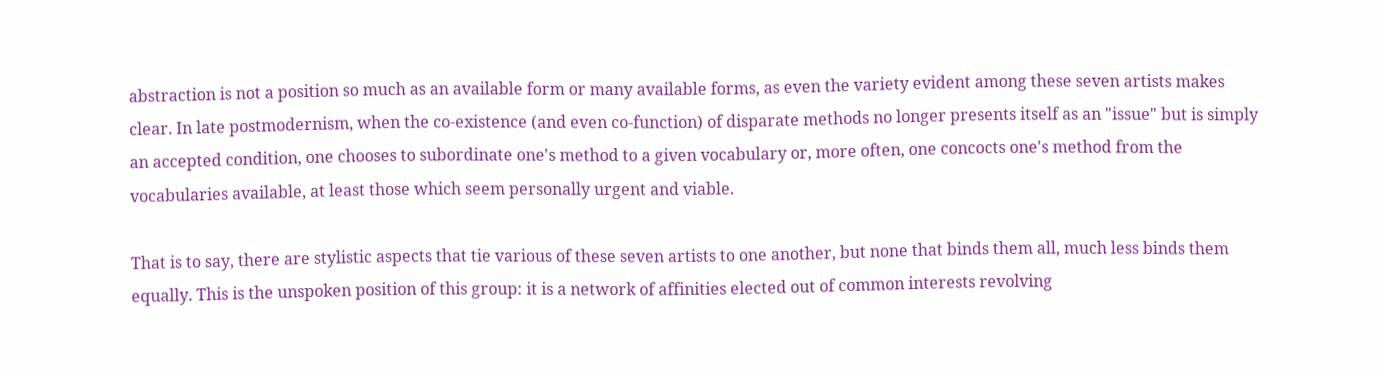abstraction is not a position so much as an available form or many available forms, as even the variety evident among these seven artists makes clear. In late postmodernism, when the co-existence (and even co-function) of disparate methods no longer presents itself as an "issue" but is simply an accepted condition, one chooses to subordinate one's method to a given vocabulary or, more often, one concocts one's method from the vocabularies available, at least those which seem personally urgent and viable.

That is to say, there are stylistic aspects that tie various of these seven artists to one another, but none that binds them all, much less binds them equally. This is the unspoken position of this group: it is a network of affinities elected out of common interests revolving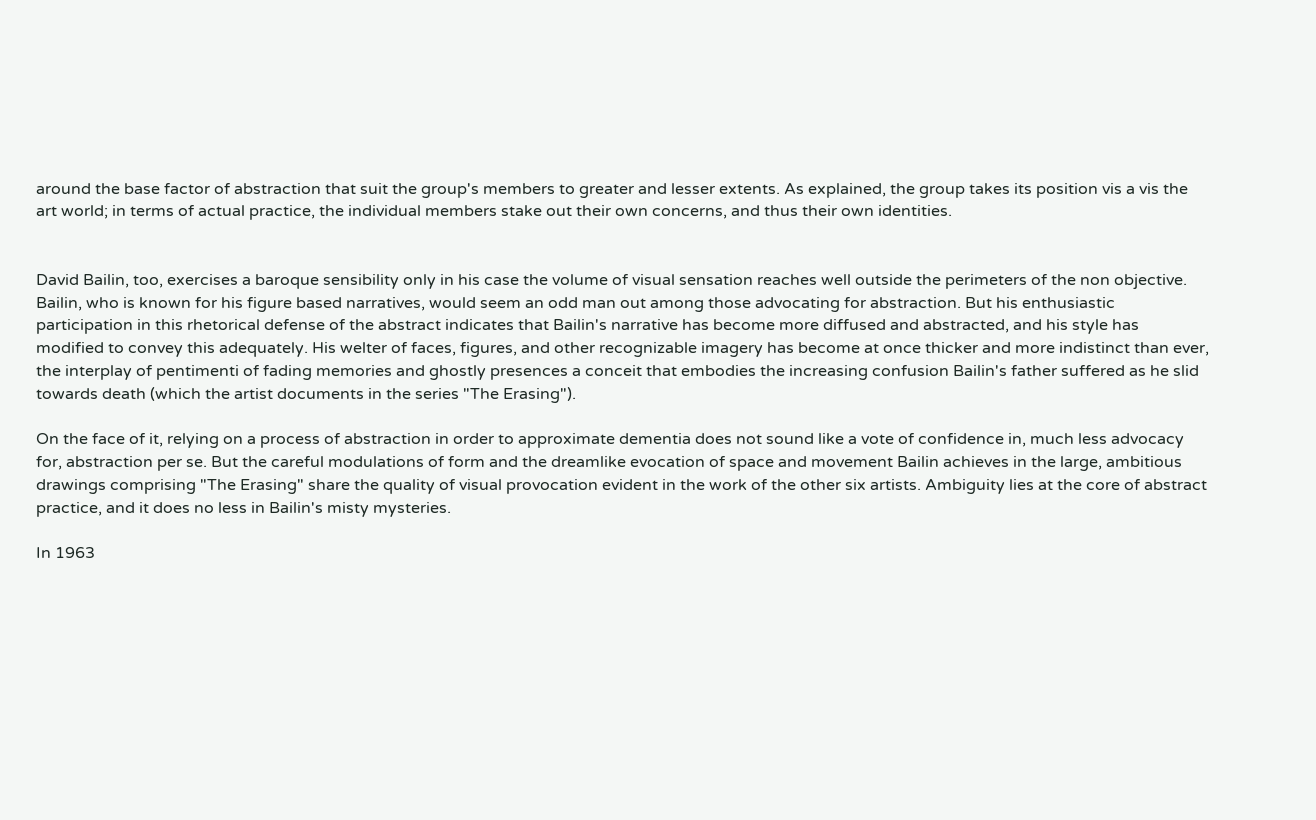around the base factor of abstraction that suit the group's members to greater and lesser extents. As explained, the group takes its position vis a vis the art world; in terms of actual practice, the individual members stake out their own concerns, and thus their own identities.


David Bailin, too, exercises a baroque sensibility only in his case the volume of visual sensation reaches well outside the perimeters of the non objective. Bailin, who is known for his figure based narratives, would seem an odd man out among those advocating for abstraction. But his enthusiastic participation in this rhetorical defense of the abstract indicates that Bailin's narrative has become more diffused and abstracted, and his style has modified to convey this adequately. His welter of faces, figures, and other recognizable imagery has become at once thicker and more indistinct than ever, the interplay of pentimenti of fading memories and ghostly presences a conceit that embodies the increasing confusion Bailin's father suffered as he slid towards death (which the artist documents in the series "The Erasing").

On the face of it, relying on a process of abstraction in order to approximate dementia does not sound like a vote of confidence in, much less advocacy for, abstraction per se. But the careful modulations of form and the dreamlike evocation of space and movement Bailin achieves in the large, ambitious drawings comprising "The Erasing" share the quality of visual provocation evident in the work of the other six artists. Ambiguity lies at the core of abstract practice, and it does no less in Bailin's misty mysteries.

In 1963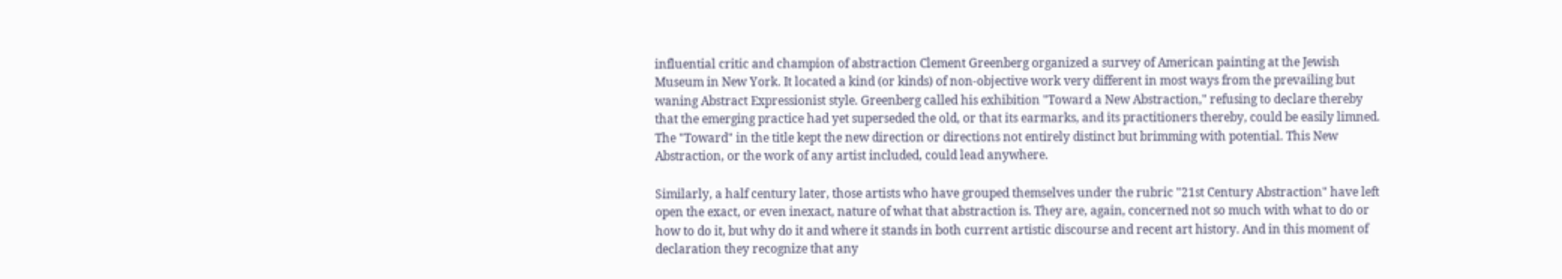influential critic and champion of abstraction Clement Greenberg organized a survey of American painting at the Jewish Museum in New York. It located a kind (or kinds) of non-objective work very different in most ways from the prevailing but waning Abstract Expressionist style. Greenberg called his exhibition "Toward a New Abstraction," refusing to declare thereby that the emerging practice had yet superseded the old, or that its earmarks, and its practitioners thereby, could be easily limned. The "Toward" in the title kept the new direction or directions not entirely distinct but brimming with potential. This New Abstraction, or the work of any artist included, could lead anywhere.

Similarly, a half century later, those artists who have grouped themselves under the rubric "21st Century Abstraction" have left open the exact, or even inexact, nature of what that abstraction is. They are, again, concerned not so much with what to do or how to do it, but why do it and where it stands in both current artistic discourse and recent art history. And in this moment of declaration they recognize that any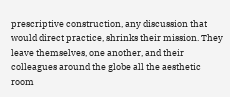prescriptive construction, any discussion that would direct practice, shrinks their mission. They leave themselves, one another, and their colleagues around the globe all the aesthetic room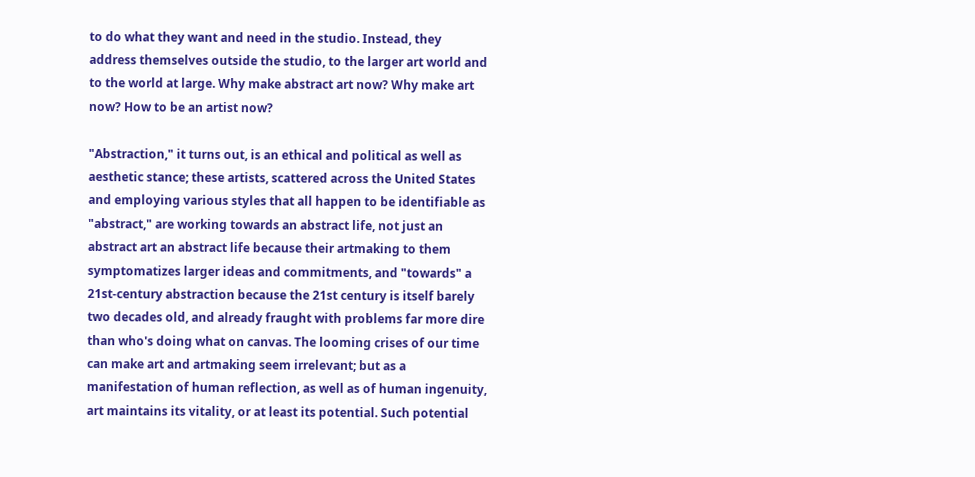to do what they want and need in the studio. Instead, they address themselves outside the studio, to the larger art world and to the world at large. Why make abstract art now? Why make art now? How to be an artist now?

"Abstraction," it turns out, is an ethical and political as well as aesthetic stance; these artists, scattered across the United States and employing various styles that all happen to be identifiable as "abstract," are working towards an abstract life, not just an abstract art an abstract life because their artmaking to them symptomatizes larger ideas and commitments, and "towards" a 21st-century abstraction because the 21st century is itself barely two decades old, and already fraught with problems far more dire than who's doing what on canvas. The looming crises of our time can make art and artmaking seem irrelevant; but as a manifestation of human reflection, as well as of human ingenuity, art maintains its vitality, or at least its potential. Such potential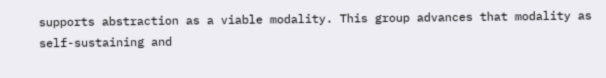supports abstraction as a viable modality. This group advances that modality as self-sustaining and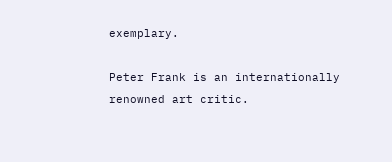exemplary.

Peter Frank is an internationally renowned art critic.